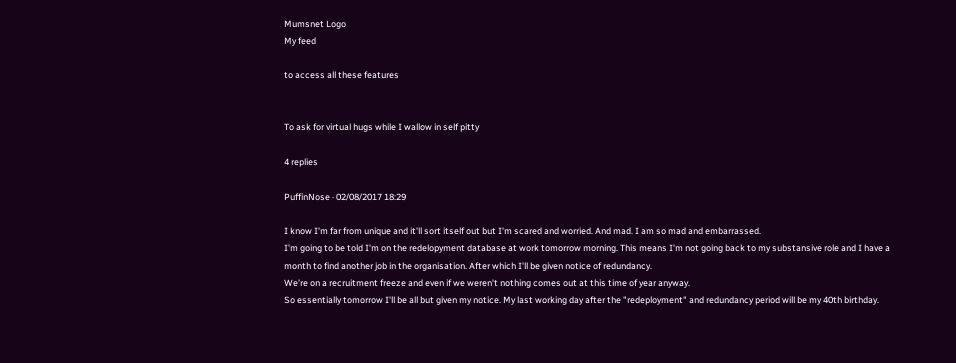Mumsnet Logo
My feed

to access all these features


To ask for virtual hugs while I wallow in self pitty

4 replies

PuffinNose · 02/08/2017 18:29

I know I'm far from unique and it'll sort itself out but I'm scared and worried. And mad. I am so mad and embarrassed.
I'm going to be told I'm on the redelopyment database at work tomorrow morning. This means I'm not going back to my substansive role and I have a month to find another job in the organisation. After which I'll be given notice of redundancy.
We're on a recruitment freeze and even if we weren't nothing comes out at this time of year anyway.
So essentially tomorrow I'll be all but given my notice. My last working day after the "redeployment" and redundancy period will be my 40th birthday.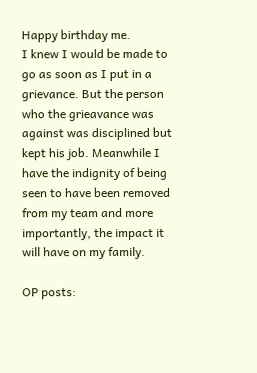Happy birthday me.
I knew I would be made to go as soon as I put in a grievance. But the person who the grieavance was against was disciplined but kept his job. Meanwhile I have the indignity of being seen to have been removed from my team and more importantly, the impact it will have on my family.

OP posts: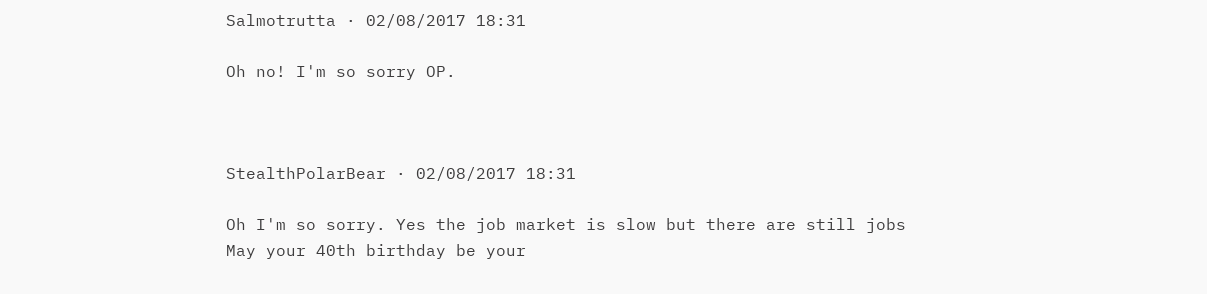Salmotrutta · 02/08/2017 18:31

Oh no! I'm so sorry OP.



StealthPolarBear · 02/08/2017 18:31

Oh I'm so sorry. Yes the job market is slow but there are still jobs
May your 40th birthday be your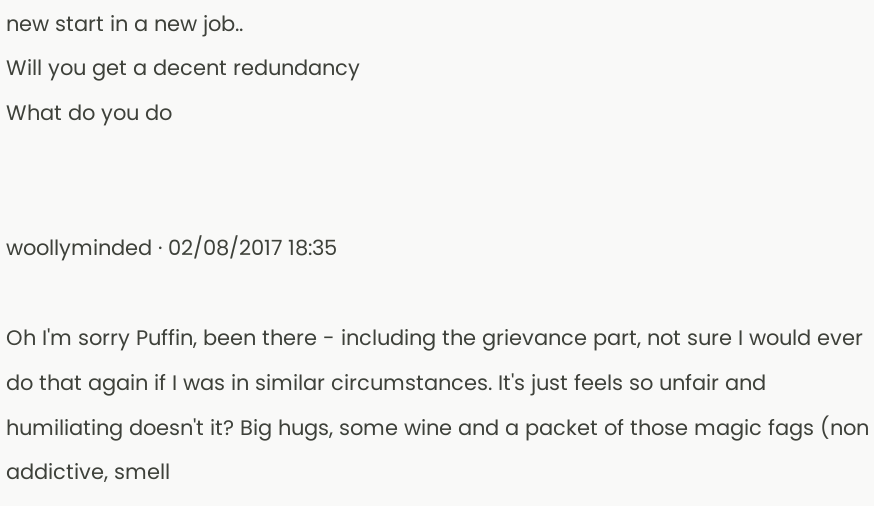new start in a new job..
Will you get a decent redundancy
What do you do


woollyminded · 02/08/2017 18:35

Oh I'm sorry Puffin, been there - including the grievance part, not sure I would ever do that again if I was in similar circumstances. It's just feels so unfair and humiliating doesn't it? Big hugs, some wine and a packet of those magic fags (non addictive, smell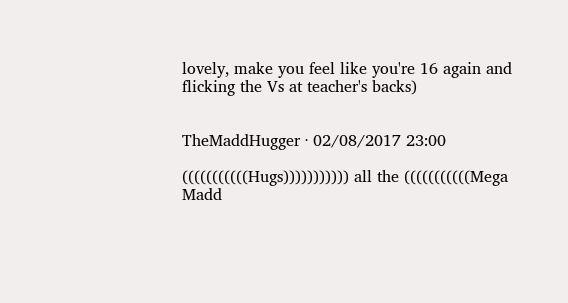lovely, make you feel like you're 16 again and flicking the Vs at teacher's backs)


TheMaddHugger · 02/08/2017 23:00

(((((((((((Hugs))))))))))) all the (((((((((((Mega Madd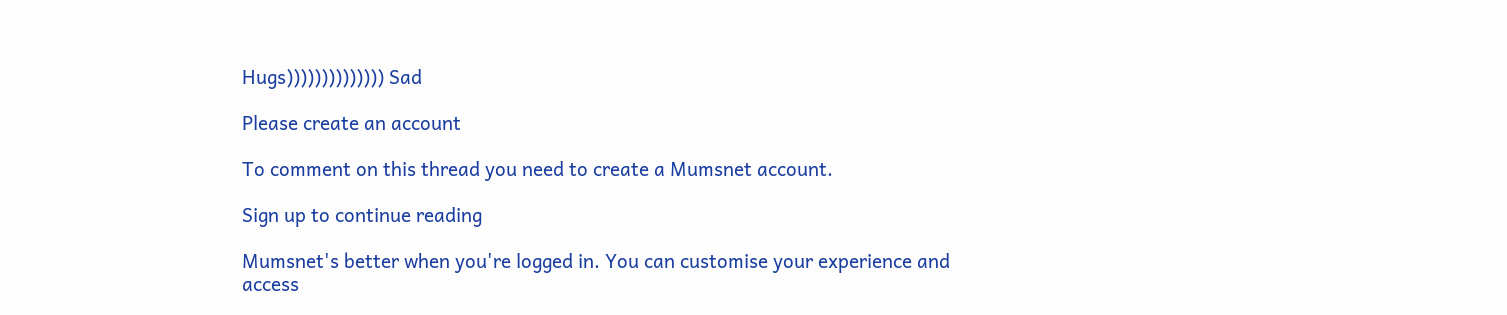Hugs)))))))))))))) Sad

Please create an account

To comment on this thread you need to create a Mumsnet account.

Sign up to continue reading

Mumsnet's better when you're logged in. You can customise your experience and access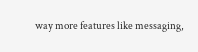way more features like messaging,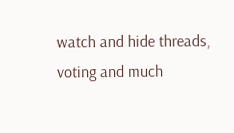watch and hide threads, voting and much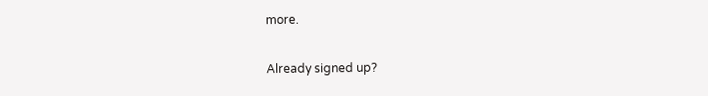more.

Already signed up?